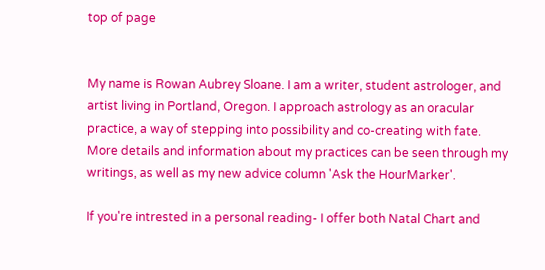top of page


My name is Rowan Aubrey Sloane. I am a writer, student astrologer, and artist living in Portland, Oregon. I approach astrology as an oracular practice, a way of stepping into possibility and co-creating with fate.  More details and information about my practices can be seen through my writings, as well as my new advice column 'Ask the HourMarker'.

If you're intrested in a personal reading- I offer both Natal Chart and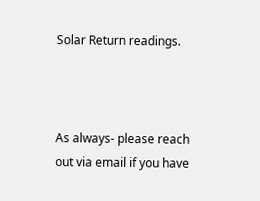Solar Return readings.



As always- please reach out via email if you have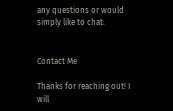any questions or would simply like to chat.


Contact Me

Thanks for reaching out! I will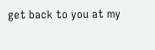get back to you at my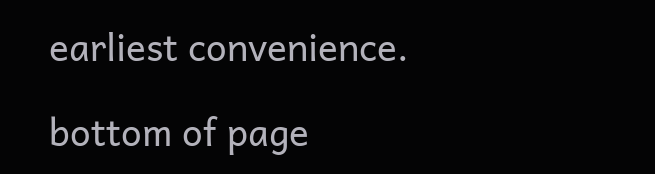earliest convenience.

bottom of page